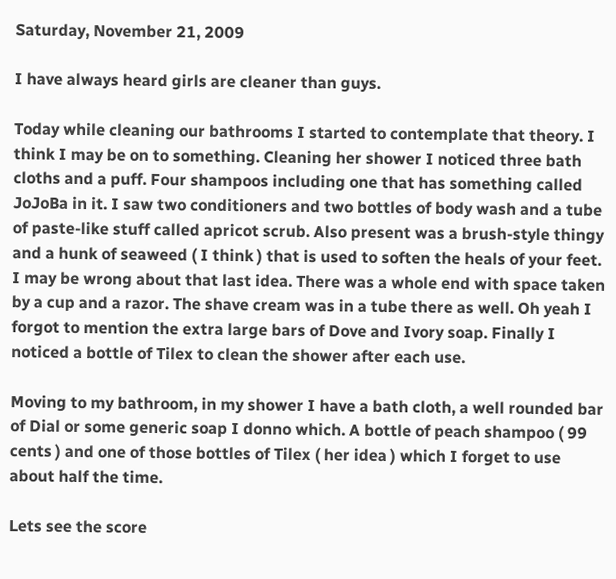Saturday, November 21, 2009

I have always heard girls are cleaner than guys.

Today while cleaning our bathrooms I started to contemplate that theory. I think I may be on to something. Cleaning her shower I noticed three bath cloths and a puff. Four shampoos including one that has something called JoJoBa in it. I saw two conditioners and two bottles of body wash and a tube of paste-like stuff called apricot scrub. Also present was a brush-style thingy and a hunk of seaweed ( I think ) that is used to soften the heals of your feet. I may be wrong about that last idea. There was a whole end with space taken by a cup and a razor. The shave cream was in a tube there as well. Oh yeah I forgot to mention the extra large bars of Dove and Ivory soap. Finally I noticed a bottle of Tilex to clean the shower after each use.

Moving to my bathroom, in my shower I have a bath cloth, a well rounded bar of Dial or some generic soap I donno which. A bottle of peach shampoo ( 99 cents ) and one of those bottles of Tilex ( her idea ) which I forget to use about half the time.

Lets see the score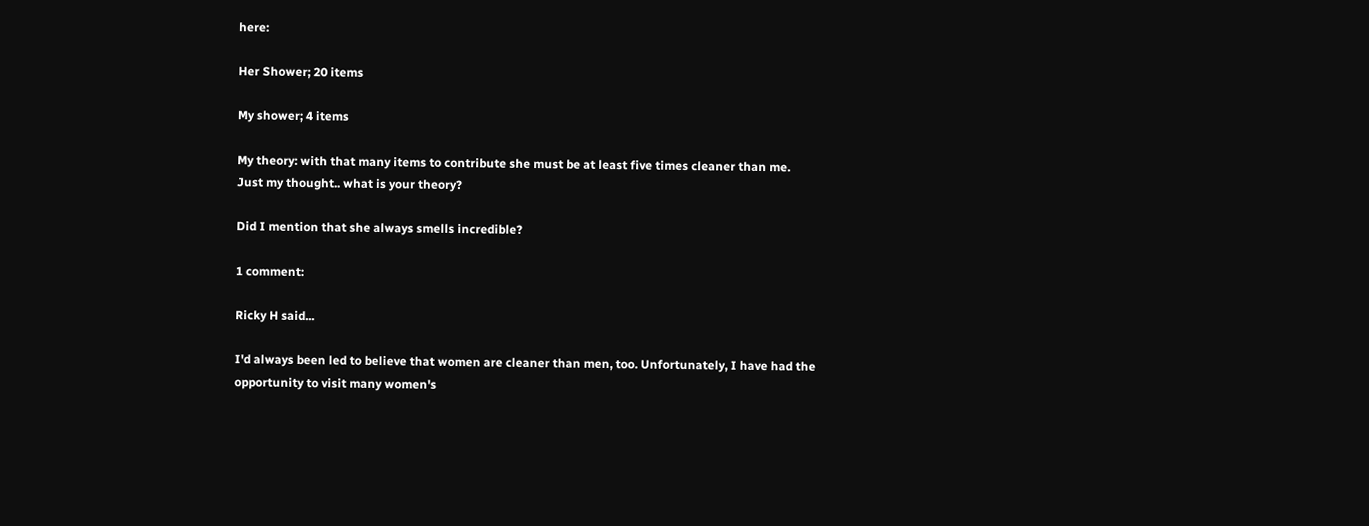here:

Her Shower; 20 items

My shower; 4 items

My theory: with that many items to contribute she must be at least five times cleaner than me.
Just my thought.. what is your theory?

Did I mention that she always smells incredible?

1 comment:

Ricky H said...

I'd always been led to believe that women are cleaner than men, too. Unfortunately, I have had the opportunity to visit many women's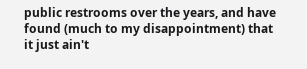public restrooms over the years, and have found (much to my disappointment) that it just ain't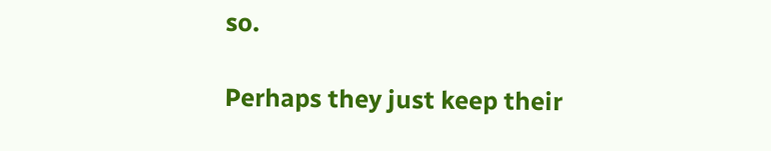so.

Perhaps they just keep their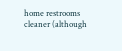home restrooms cleaner (although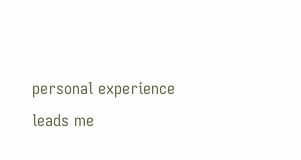personal experience leads me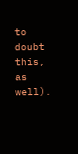to doubt this, as well).